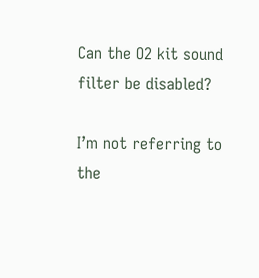Can the O2 kit sound filter be disabled?

I’m not referring to the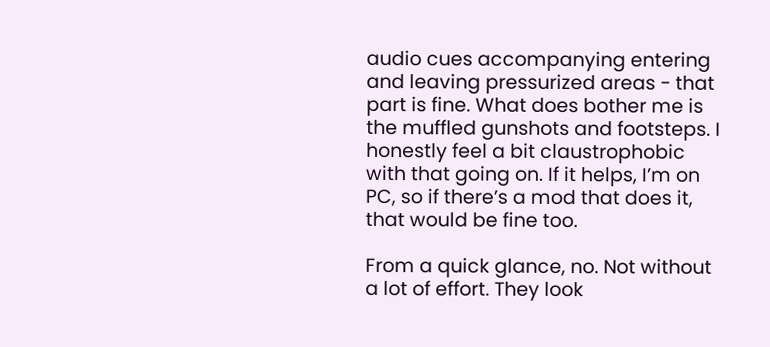audio cues accompanying entering and leaving pressurized areas - that part is fine. What does bother me is the muffled gunshots and footsteps. I honestly feel a bit claustrophobic with that going on. If it helps, I’m on PC, so if there’s a mod that does it, that would be fine too.

From a quick glance, no. Not without a lot of effort. They look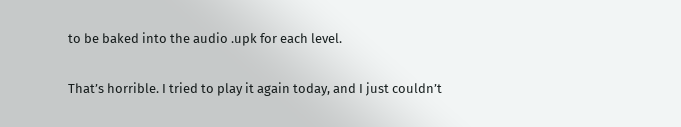to be baked into the audio .upk for each level.

That’s horrible. I tried to play it again today, and I just couldn’t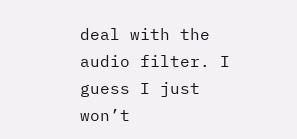deal with the audio filter. I guess I just won’t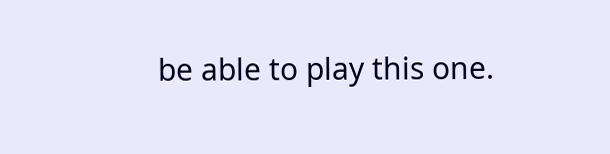be able to play this one.